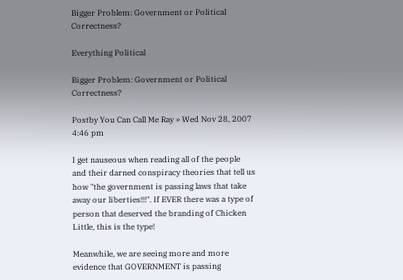Bigger Problem: Government or Political Correctness?

Everything Political

Bigger Problem: Government or Political Correctness?

Postby You Can Call Me Ray » Wed Nov 28, 2007 4:46 pm

I get nauseous when reading all of the people and their darned conspiracy theories that tell us how "the government is passing laws that take away our liberties!!!". If EVER there was a type of person that deserved the branding of Chicken Little, this is the type!

Meanwhile, we are seeing more and more evidence that GOVERNMENT is passing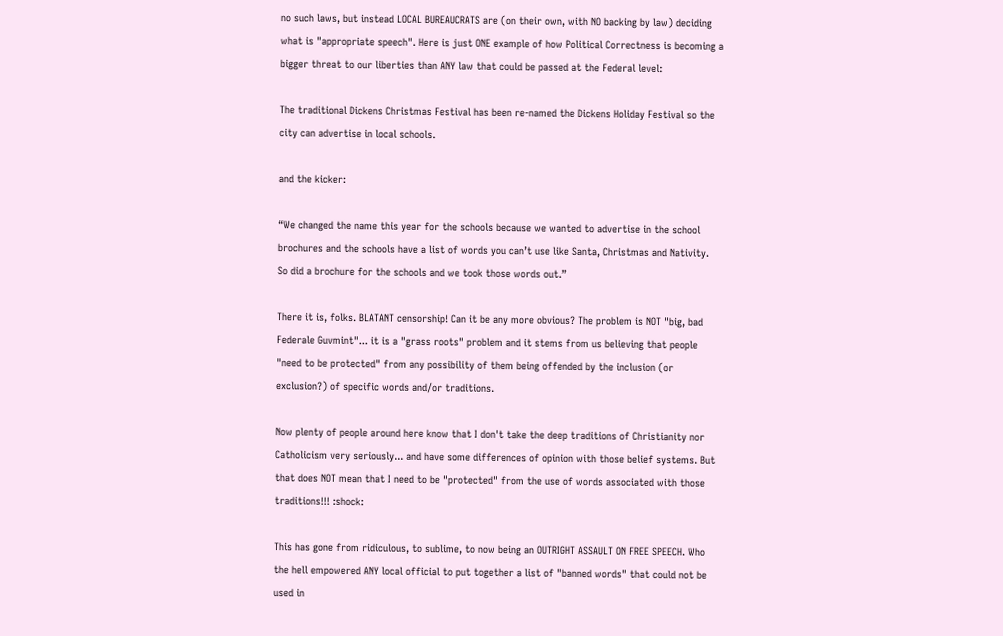no such laws, but instead LOCAL BUREAUCRATS are (on their own, with NO backing by law) deciding what is "appropriate speech". Here is just ONE example of how Political Correctness is becoming a bigger threat to our liberties than ANY law that could be passed at the Federal level:

The traditional Dickens Christmas Festival has been re-named the Dickens Holiday Festival so the city can advertise in local schools.

and the kicker:

“We changed the name this year for the schools because we wanted to advertise in the school brochures and the schools have a list of words you can’t use like Santa, Christmas and Nativity. So did a brochure for the schools and we took those words out.”

There it is, folks. BLATANT censorship! Can it be any more obvious? The problem is NOT "big, bad Federale Guvmint"... it is a "grass roots" problem and it stems from us believing that people "need to be protected" from any possibility of them being offended by the inclusion (or exclusion?) of specific words and/or traditions.

Now plenty of people around here know that I don't take the deep traditions of Christianity nor Catholicism very seriously... and have some differences of opinion with those belief systems. But that does NOT mean that I need to be "protected" from the use of words associated with those traditions!!! :shock:

This has gone from ridiculous, to sublime, to now being an OUTRIGHT ASSAULT ON FREE SPEECH. Who the hell empowered ANY local official to put together a list of "banned words" that could not be used in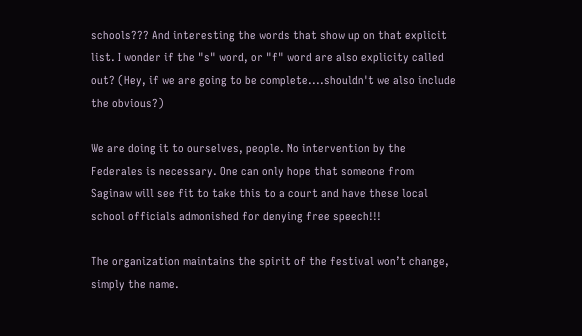schools??? And interesting the words that show up on that explicit list. I wonder if the "s" word, or "f" word are also explicity called out? (Hey, if we are going to be complete....shouldn't we also include the obvious?)

We are doing it to ourselves, people. No intervention by the Federales is necessary. One can only hope that someone from Saginaw will see fit to take this to a court and have these local school officials admonished for denying free speech!!!

The organization maintains the spirit of the festival won’t change, simply the name.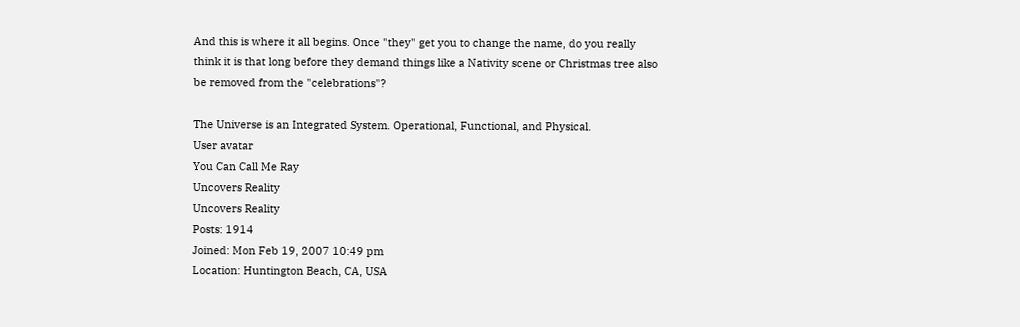And this is where it all begins. Once "they" get you to change the name, do you really think it is that long before they demand things like a Nativity scene or Christmas tree also be removed from the "celebrations"?

The Universe is an Integrated System. Operational, Functional, and Physical.
User avatar
You Can Call Me Ray
Uncovers Reality
Uncovers Reality
Posts: 1914
Joined: Mon Feb 19, 2007 10:49 pm
Location: Huntington Beach, CA, USA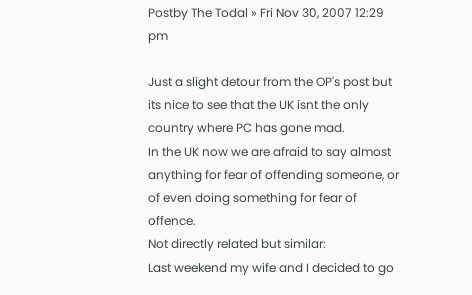Postby The Todal » Fri Nov 30, 2007 12:29 pm

Just a slight detour from the OP's post but its nice to see that the UK isnt the only country where PC has gone mad.
In the UK now we are afraid to say almost anything for fear of offending someone, or of even doing something for fear of offence.
Not directly related but similar:
Last weekend my wife and I decided to go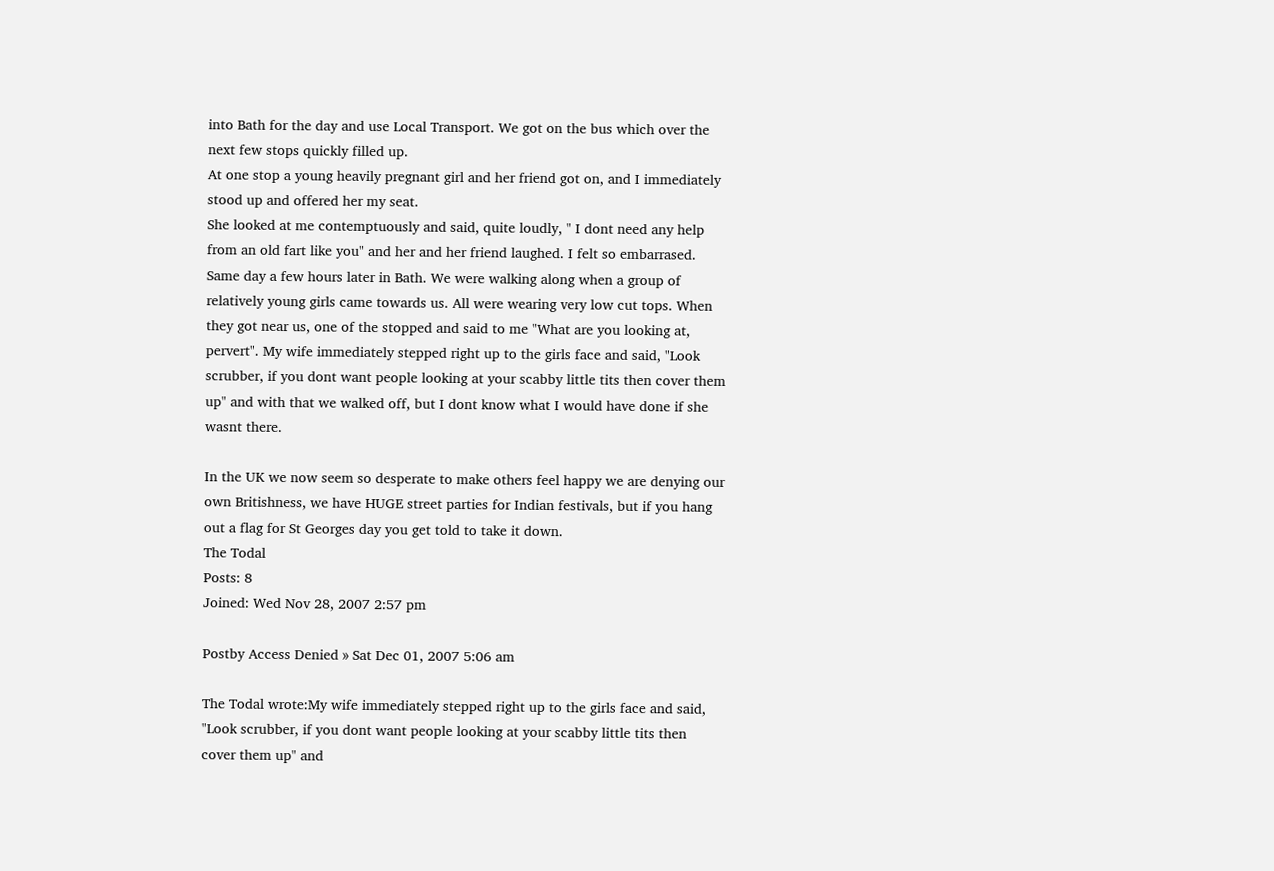into Bath for the day and use Local Transport. We got on the bus which over the next few stops quickly filled up.
At one stop a young heavily pregnant girl and her friend got on, and I immediately stood up and offered her my seat.
She looked at me contemptuously and said, quite loudly, " I dont need any help from an old fart like you" and her and her friend laughed. I felt so embarrased. Same day a few hours later in Bath. We were walking along when a group of relatively young girls came towards us. All were wearing very low cut tops. When they got near us, one of the stopped and said to me "What are you looking at, pervert". My wife immediately stepped right up to the girls face and said, "Look scrubber, if you dont want people looking at your scabby little tits then cover them up" and with that we walked off, but I dont know what I would have done if she wasnt there.

In the UK we now seem so desperate to make others feel happy we are denying our own Britishness, we have HUGE street parties for Indian festivals, but if you hang out a flag for St Georges day you get told to take it down.
The Todal
Posts: 8
Joined: Wed Nov 28, 2007 2:57 pm

Postby Access Denied » Sat Dec 01, 2007 5:06 am

The Todal wrote:My wife immediately stepped right up to the girls face and said, "Look scrubber, if you dont want people looking at your scabby little tits then cover them up" and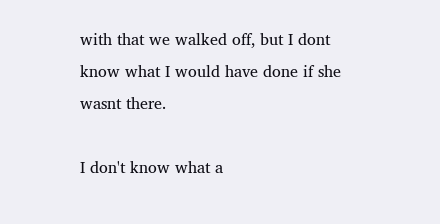with that we walked off, but I dont know what I would have done if she wasnt there.

I don't know what a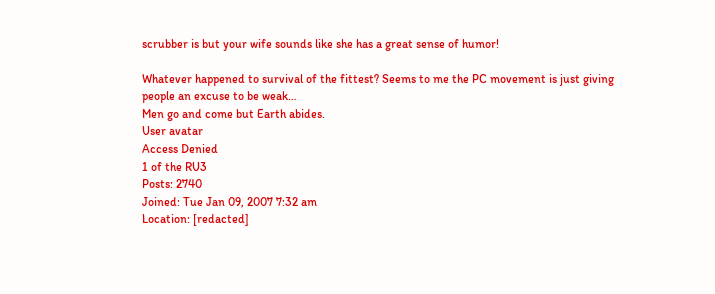scrubber is but your wife sounds like she has a great sense of humor!

Whatever happened to survival of the fittest? Seems to me the PC movement is just giving people an excuse to be weak…
Men go and come but Earth abides.
User avatar
Access Denied
1 of the RU3
Posts: 2740
Joined: Tue Jan 09, 2007 7:32 am
Location: [redacted]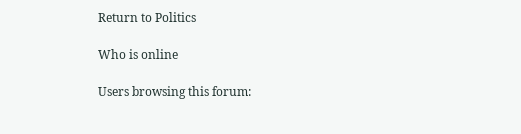Return to Politics

Who is online

Users browsing this forum: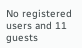No registered users and 11 guests